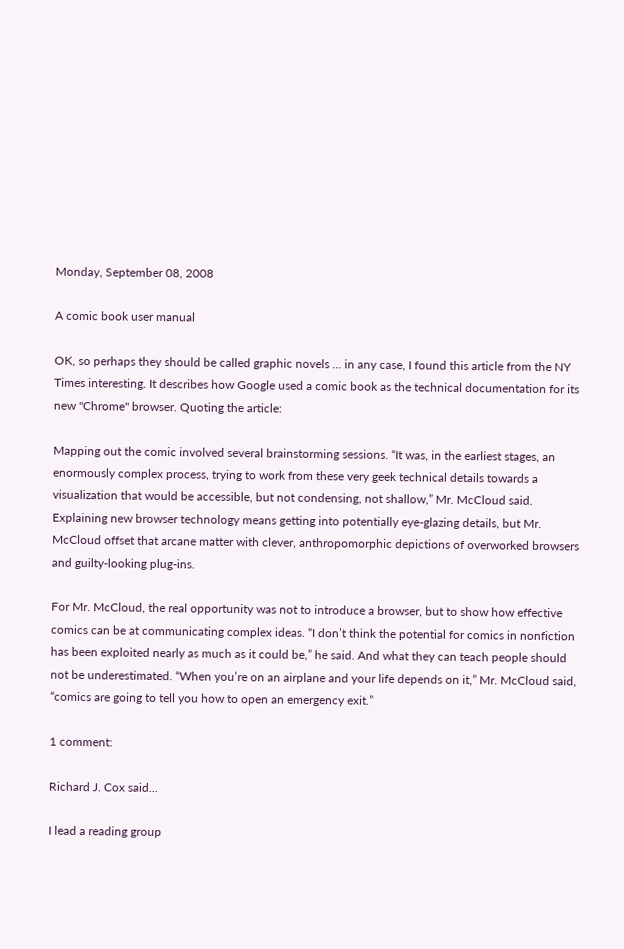Monday, September 08, 2008

A comic book user manual

OK, so perhaps they should be called graphic novels ... in any case, I found this article from the NY Times interesting. It describes how Google used a comic book as the technical documentation for its new "Chrome" browser. Quoting the article:

Mapping out the comic involved several brainstorming sessions. “It was, in the earliest stages, an enormously complex process, trying to work from these very geek technical details towards a visualization that would be accessible, but not condensing, not shallow,” Mr. McCloud said. Explaining new browser technology means getting into potentially eye-glazing details, but Mr. McCloud offset that arcane matter with clever, anthropomorphic depictions of overworked browsers and guilty-looking plug-ins.

For Mr. McCloud, the real opportunity was not to introduce a browser, but to show how effective comics can be at communicating complex ideas. “I don’t think the potential for comics in nonfiction has been exploited nearly as much as it could be,” he said. And what they can teach people should not be underestimated. “When you’re on an airplane and your life depends on it,” Mr. McCloud said, “comics are going to tell you how to open an emergency exit.”

1 comment:

Richard J. Cox said...

I lead a reading group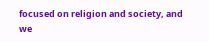focused on religion and society, and we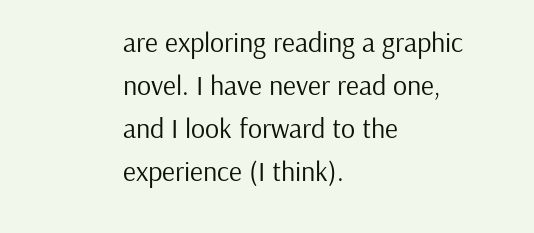are exploring reading a graphic novel. I have never read one, and I look forward to the experience (I think).